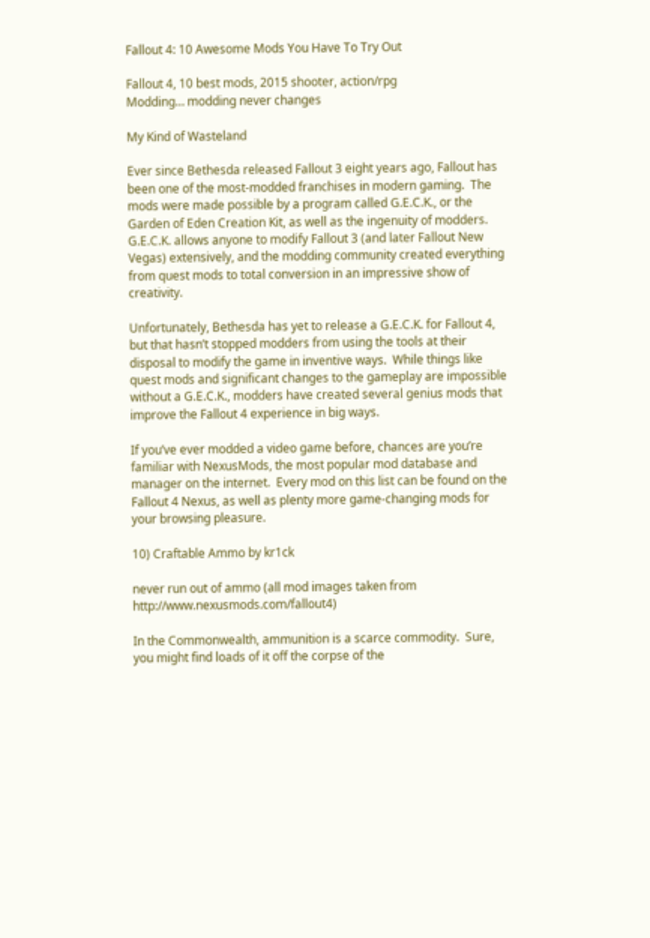Fallout 4: 10 Awesome Mods You Have To Try Out

Fallout 4, 10 best mods, 2015 shooter, action/rpg
Modding… modding never changes

My Kind of Wasteland

Ever since Bethesda released Fallout 3 eight years ago, Fallout has been one of the most-modded franchises in modern gaming.  The mods were made possible by a program called G.E.C.K., or the Garden of Eden Creation Kit, as well as the ingenuity of modders.  G.E.C.K. allows anyone to modify Fallout 3 (and later Fallout New Vegas) extensively, and the modding community created everything from quest mods to total conversion in an impressive show of creativity.

Unfortunately, Bethesda has yet to release a G.E.C.K. for Fallout 4, but that hasn’t stopped modders from using the tools at their disposal to modify the game in inventive ways.  While things like quest mods and significant changes to the gameplay are impossible without a G.E.C.K., modders have created several genius mods that improve the Fallout 4 experience in big ways.

If you’ve ever modded a video game before, chances are you’re familiar with NexusMods, the most popular mod database and manager on the internet.  Every mod on this list can be found on the Fallout 4 Nexus, as well as plenty more game-changing mods for your browsing pleasure.

10) Craftable Ammo by kr1ck

never run out of ammo (all mod images taken from http://www.nexusmods.com/fallout4)

In the Commonwealth, ammunition is a scarce commodity.  Sure, you might find loads of it off the corpse of the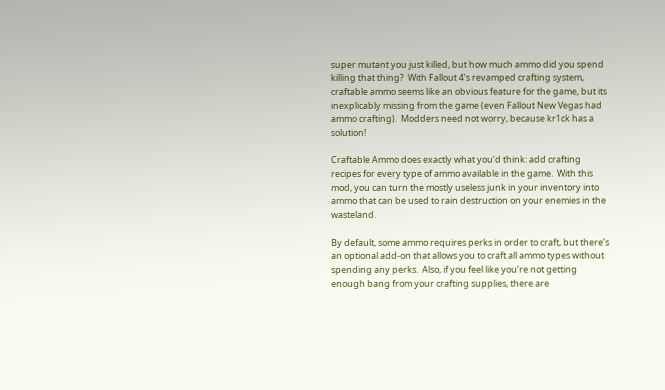super mutant you just killed, but how much ammo did you spend killing that thing?  With Fallout 4’s revamped crafting system, craftable ammo seems like an obvious feature for the game, but its inexplicably missing from the game (even Fallout New Vegas had ammo crafting).  Modders need not worry, because kr1ck has a solution!

Craftable Ammo does exactly what you’d think: add crafting recipes for every type of ammo available in the game.  With this mod, you can turn the mostly useless junk in your inventory into ammo that can be used to rain destruction on your enemies in the wasteland.

By default, some ammo requires perks in order to craft, but there’s an optional add-on that allows you to craft all ammo types without spending any perks.  Also, if you feel like you’re not getting enough bang from your crafting supplies, there are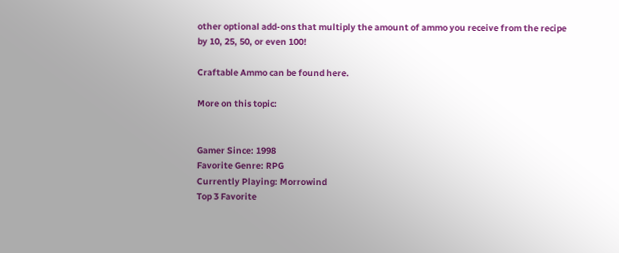other optional add-ons that multiply the amount of ammo you receive from the recipe by 10, 25, 50, or even 100!

Craftable Ammo can be found here.

More on this topic:


Gamer Since: 1998
Favorite Genre: RPG
Currently Playing: Morrowind
Top 3 Favorite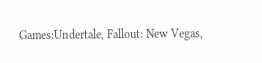Games:Undertale, Fallout: New Vegas,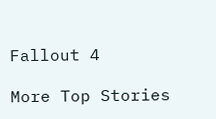Fallout 4

More Top Stories